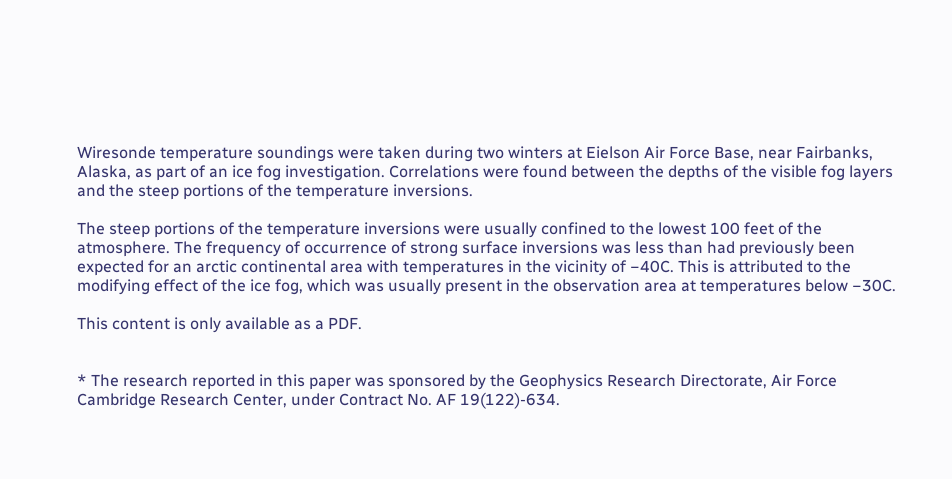Wiresonde temperature soundings were taken during two winters at Eielson Air Force Base, near Fairbanks, Alaska, as part of an ice fog investigation. Correlations were found between the depths of the visible fog layers and the steep portions of the temperature inversions.

The steep portions of the temperature inversions were usually confined to the lowest 100 feet of the atmosphere. The frequency of occurrence of strong surface inversions was less than had previously been expected for an arctic continental area with temperatures in the vicinity of −40C. This is attributed to the modifying effect of the ice fog, which was usually present in the observation area at temperatures below −30C.

This content is only available as a PDF.


* The research reported in this paper was sponsored by the Geophysics Research Directorate, Air Force Cambridge Research Center, under Contract No. AF 19(122)-634.